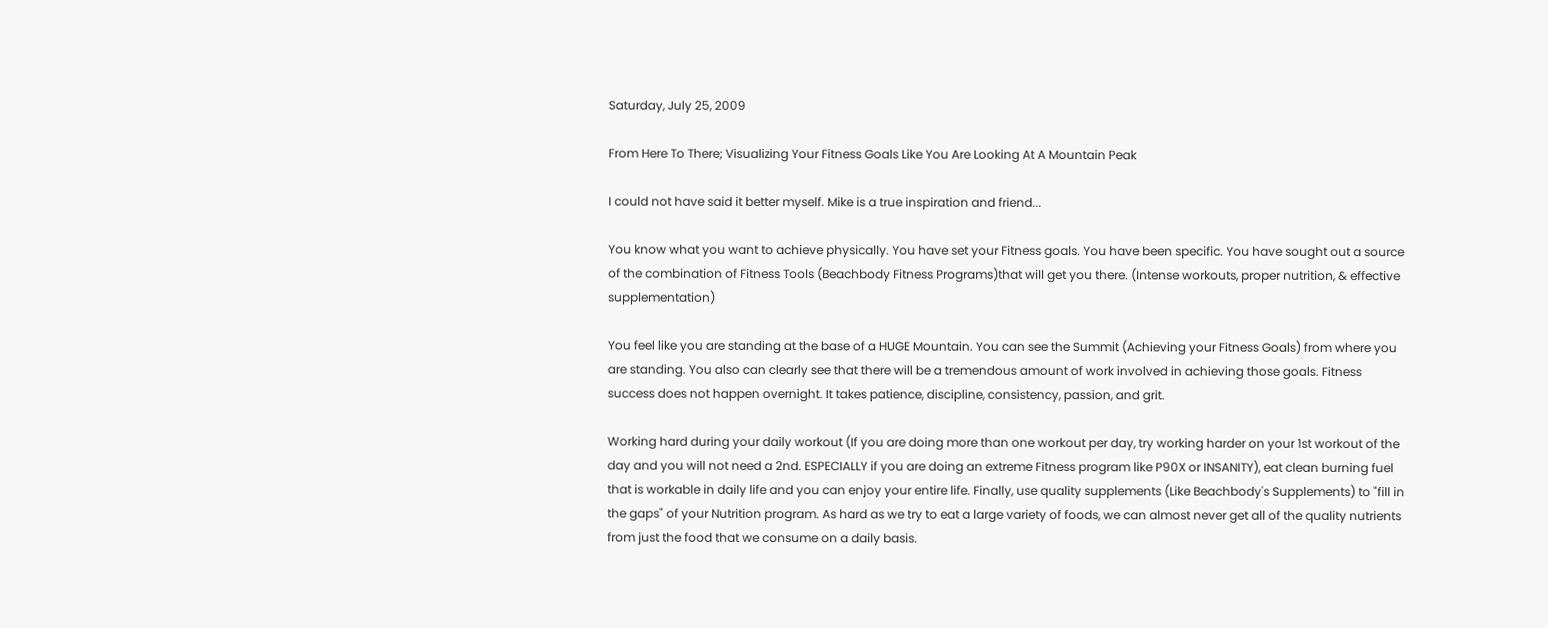Saturday, July 25, 2009

From Here To There; Visualizing Your Fitness Goals Like You Are Looking At A Mountain Peak

I could not have said it better myself. Mike is a true inspiration and friend...

You know what you want to achieve physically. You have set your Fitness goals. You have been specific. You have sought out a source of the combination of Fitness Tools (Beachbody Fitness Programs)that will get you there. (Intense workouts, proper nutrition, & effective supplementation)

You feel like you are standing at the base of a HUGE Mountain. You can see the Summit (Achieving your Fitness Goals) from where you are standing. You also can clearly see that there will be a tremendous amount of work involved in achieving those goals. Fitness success does not happen overnight. It takes patience, discipline, consistency, passion, and grit.

Working hard during your daily workout (If you are doing more than one workout per day, try working harder on your 1st workout of the day and you will not need a 2nd. ESPECIALLY if you are doing an extreme Fitness program like P90X or INSANITY), eat clean burning fuel that is workable in daily life and you can enjoy your entire life. Finally, use quality supplements (Like Beachbody's Supplements) to "fill in the gaps" of your Nutrition program. As hard as we try to eat a large variety of foods, we can almost never get all of the quality nutrients from just the food that we consume on a daily basis.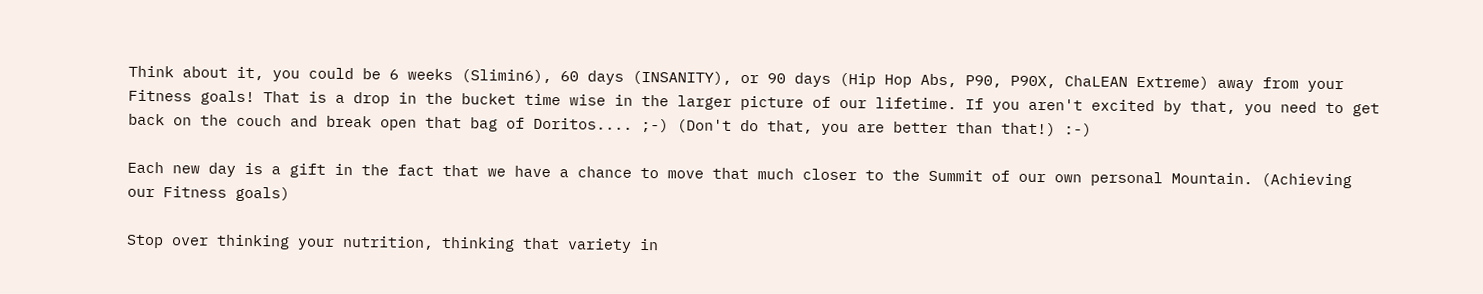Think about it, you could be 6 weeks (Slimin6), 60 days (INSANITY), or 90 days (Hip Hop Abs, P90, P90X, ChaLEAN Extreme) away from your Fitness goals! That is a drop in the bucket time wise in the larger picture of our lifetime. If you aren't excited by that, you need to get back on the couch and break open that bag of Doritos.... ;-) (Don't do that, you are better than that!) :-)

Each new day is a gift in the fact that we have a chance to move that much closer to the Summit of our own personal Mountain. (Achieving our Fitness goals)

Stop over thinking your nutrition, thinking that variety in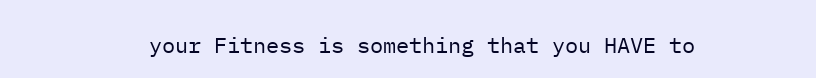your Fitness is something that you HAVE to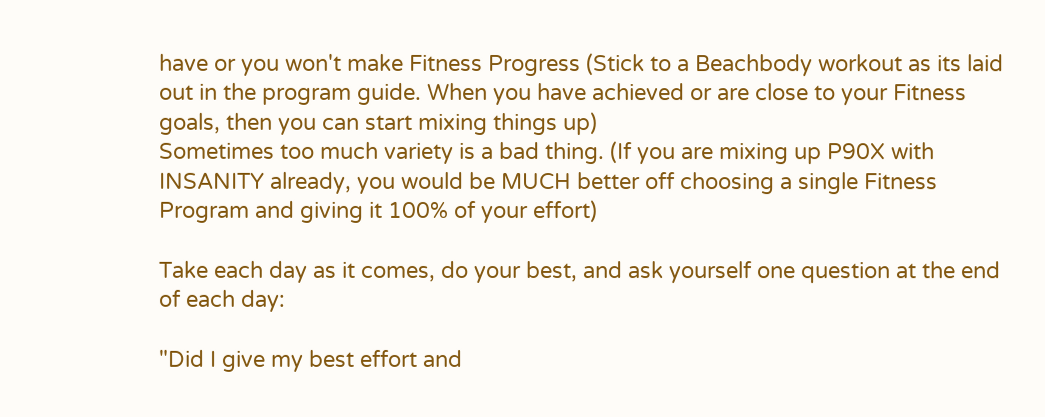have or you won't make Fitness Progress (Stick to a Beachbody workout as its laid out in the program guide. When you have achieved or are close to your Fitness goals, then you can start mixing things up)
Sometimes too much variety is a bad thing. (If you are mixing up P90X with INSANITY already, you would be MUCH better off choosing a single Fitness Program and giving it 100% of your effort)

Take each day as it comes, do your best, and ask yourself one question at the end of each day:

"Did I give my best effort and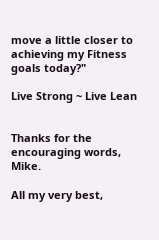move a little closer to achieving my Fitness goals today?"

Live Strong ~ Live Lean


Thanks for the encouraging words, Mike.

All my very best,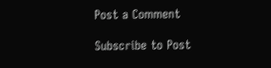Post a Comment

Subscribe to Post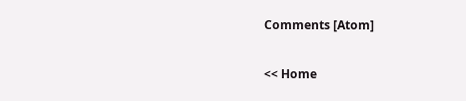Comments [Atom]

<< Home